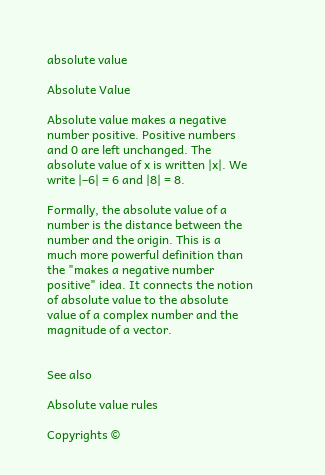absolute value

Absolute Value

Absolute value makes a negative number positive. Positive numbers and 0 are left unchanged. The absolute value of x is written |x|. We write |–6| = 6 and |8| = 8.

Formally, the absolute value of a number is the distance between the number and the origin. This is a much more powerful definition than the "makes a negative number positive" idea. It connects the notion of absolute value to the absolute value of a complex number and the magnitude of a vector.


See also

Absolute value rules

Copyrights ©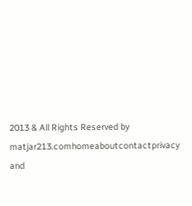2013 & All Rights Reserved by matjar213.comhomeaboutcontactprivacy and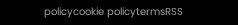policycookie policytermsRSS